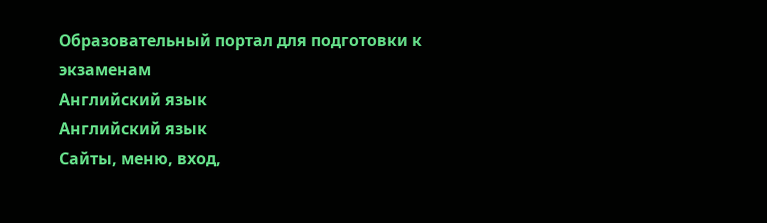Образовательный портал для подготовки к экзаменам
Английский язык
Английский язык
Cайты, меню, вход,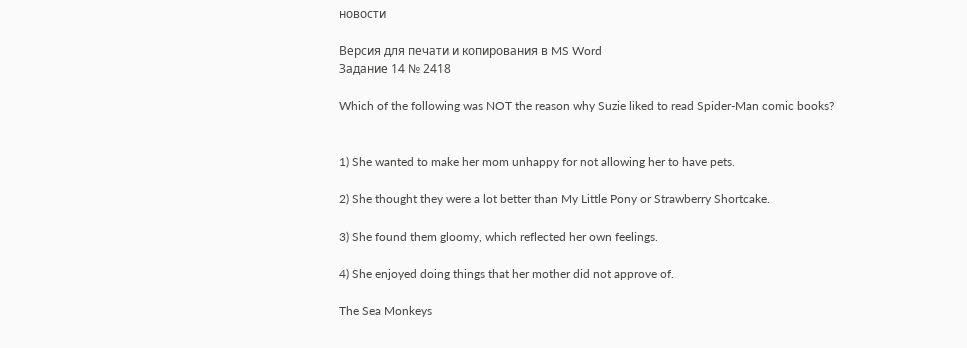новости

Версия для печати и копирования в MS Word
Задание 14 № 2418

Which of the following was NOT the reason why Suzie liked to read Spider-Man comic books?


1) She wanted to make her mom unhappy for not allowing her to have pets.

2) She thought they were a lot better than My Little Pony or Strawberry Shortcake.

3) She found them gloomy, which reflected her own feelings.

4) She enjoyed doing things that her mother did not approve of.

The Sea Monkeys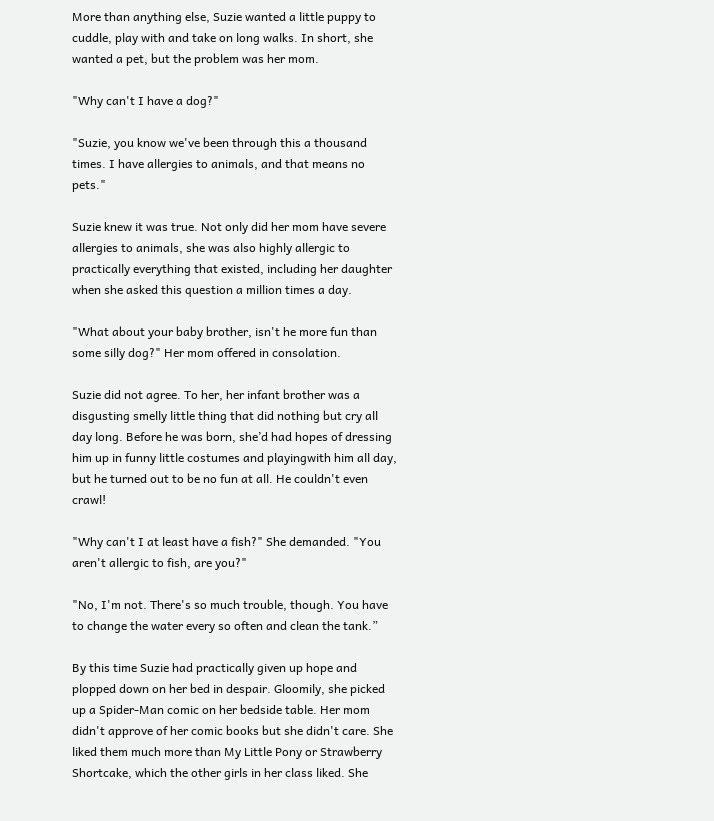More than anything else, Suzie wanted a little puppy to cuddle, play with and take on long walks. In short, she wanted a pet, but the problem was her mom.

"Why can't I have a dog?"

"Suzie, you know we've been through this a thousand times. I have allergies to animals, and that means no pets."

Suzie knew it was true. Not only did her mom have severe allergies to animals, she was also highly allergic to practically everything that existed, including her daughter when she asked this question a million times a day.

"What about your baby brother, isn't he more fun than some silly dog?" Her mom offered in consolation.

Suzie did not agree. To her, her infant brother was a disgusting smelly little thing that did nothing but cry all day long. Before he was born, she’d had hopes of dressing him up in funny little costumes and playingwith him all day, but he turned out to be no fun at all. He couldn't even crawl!

"Why can't I at least have a fish?" She demanded. "You aren't allergic to fish, are you?"

"No, I'm not. There's so much trouble, though. You have to change the water every so often and clean the tank.”

By this time Suzie had practically given up hope and plopped down on her bed in despair. Gloomily, she picked up a Spider-Man comic on her bedside table. Her mom didn't approve of her comic books but she didn't care. She liked them much more than My Little Pony or Strawberry Shortcake, which the other girls in her class liked. She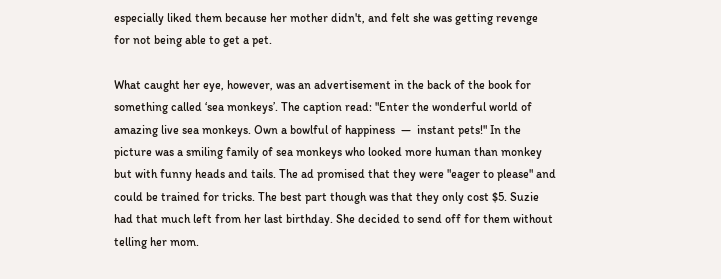especially liked them because her mother didn't, and felt she was getting revenge for not being able to get a pet.

What caught her eye, however, was an advertisement in the back of the book for something called ‘sea monkeys’. The caption read: "Enter the wonderful world of amazing live sea monkeys. Own a bowlful of happiness  —  instant pets!" In the picture was a smiling family of sea monkeys who looked more human than monkey but with funny heads and tails. The ad promised that they were "eager to please" and could be trained for tricks. The best part though was that they only cost $5. Suzie had that much left from her last birthday. She decided to send off for them without telling her mom.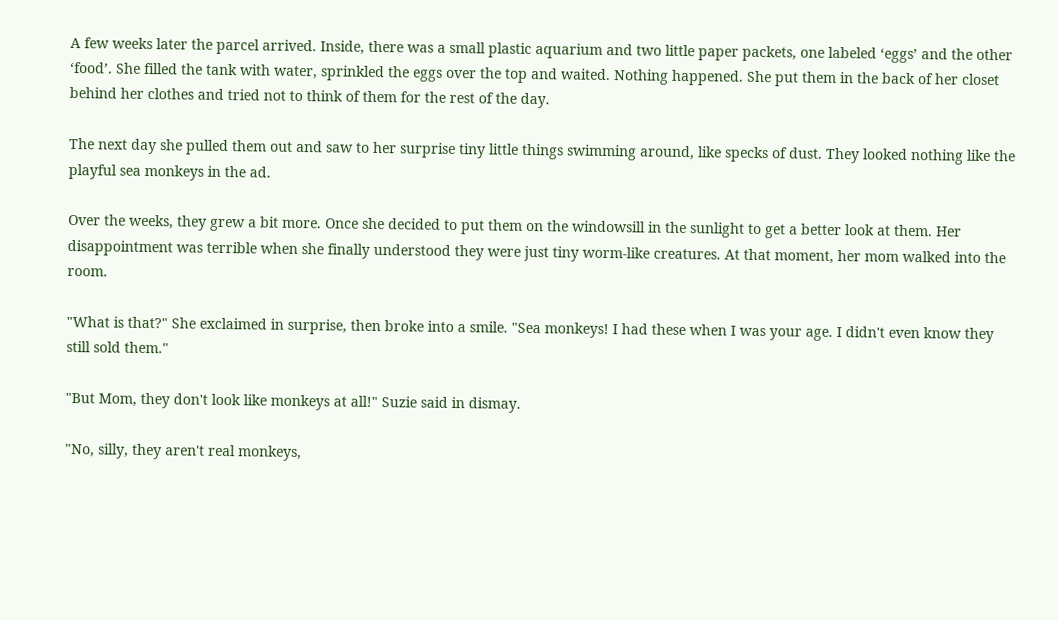A few weeks later the parcel arrived. Inside, there was a small plastic aquarium and two little paper packets, one labeled ‘eggs’ and the other ‘food’. She filled the tank with water, sprinkled the eggs over the top and waited. Nothing happened. She put them in the back of her closet behind her clothes and tried not to think of them for the rest of the day.

The next day she pulled them out and saw to her surprise tiny little things swimming around, like specks of dust. They looked nothing like the playful sea monkeys in the ad.

Over the weeks, they grew a bit more. Once she decided to put them on the windowsill in the sunlight to get a better look at them. Her disappointment was terrible when she finally understood they were just tiny worm-like creatures. At that moment, her mom walked into the room.

"What is that?" She exclaimed in surprise, then broke into a smile. "Sea monkeys! I had these when I was your age. I didn't even know they still sold them."

"But Mom, they don't look like monkeys at all!" Suzie said in dismay.

"No, silly, they aren't real monkeys,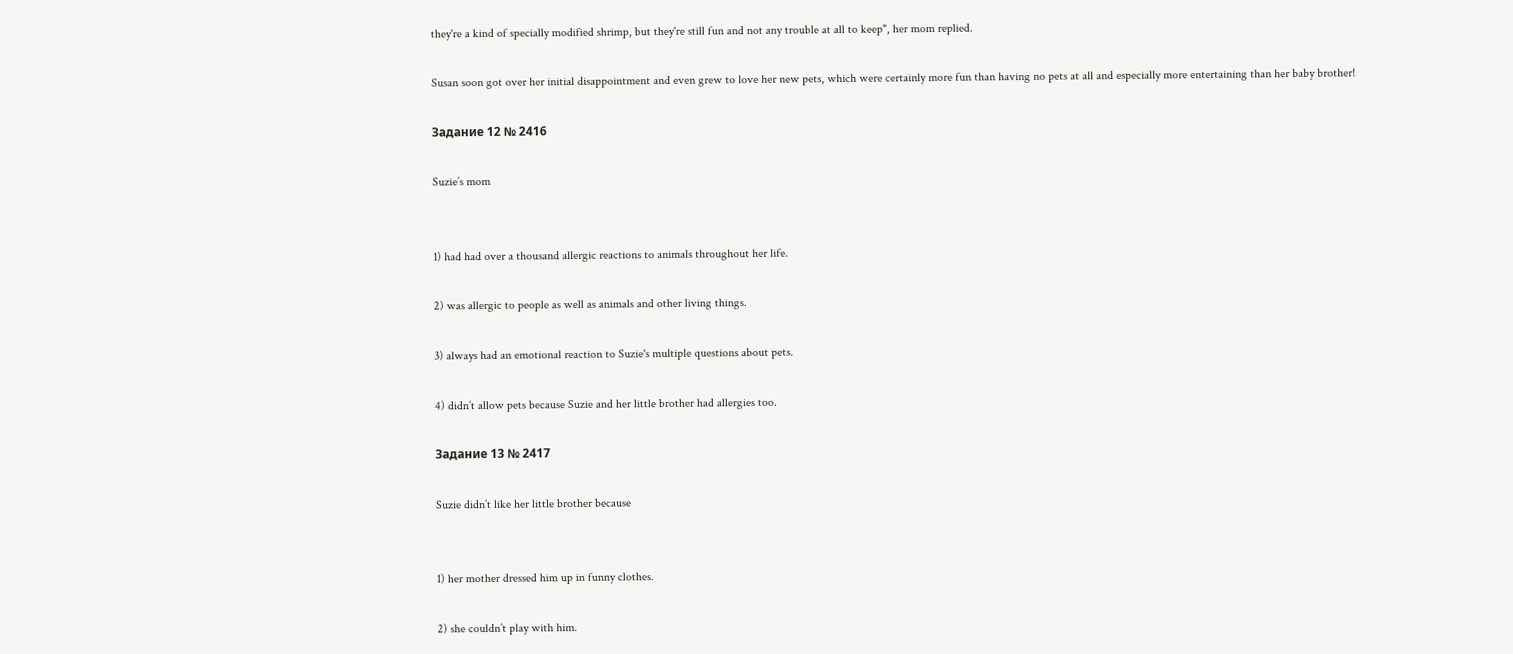they're a kind of specially modified shrimp, but they're still fun and not any trouble at all to keep", her mom replied.

Susan soon got over her initial disappointment and even grew to love her new pets, which were certainly more fun than having no pets at all and especially more entertaining than her baby brother!

Задание 12 № 2416

Suzie’s mom


1) had had over a thousand allergic reactions to animals throughout her life.

2) was allergic to people as well as animals and other living things.

3) always had an emotional reaction to Suzie's multiple questions about pets.

4) didn’t allow pets because Suzie and her little brother had allergies too.

Задание 13 № 2417

Suzie didn’t like her little brother because


1) her mother dressed him up in funny clothes.

2) she couldn’t play with him.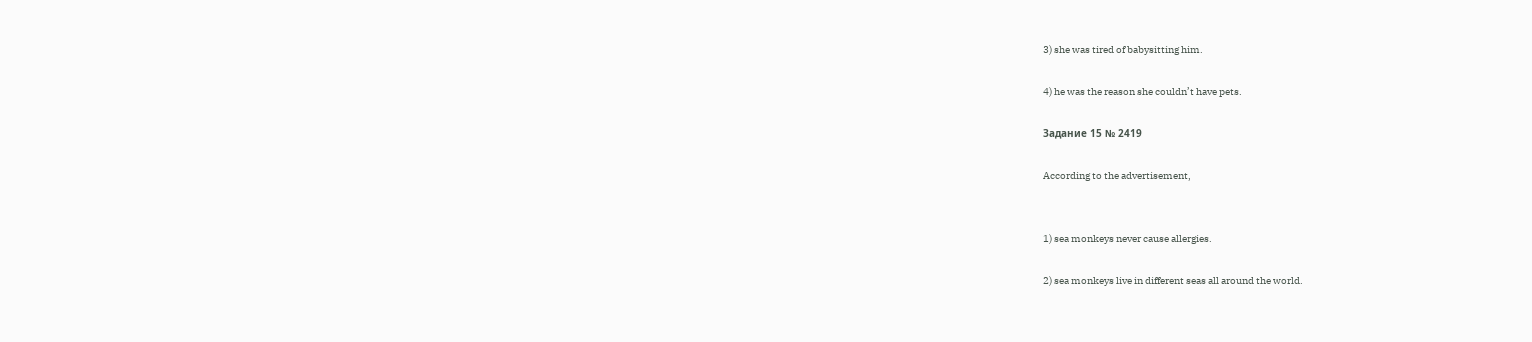3) she was tired of babysitting him.

4) he was the reason she couldn’t have pets.

Задание 15 № 2419

According to the advertisement,


1) sea monkeys never cause allergies.

2) sea monkeys live in different seas all around the world.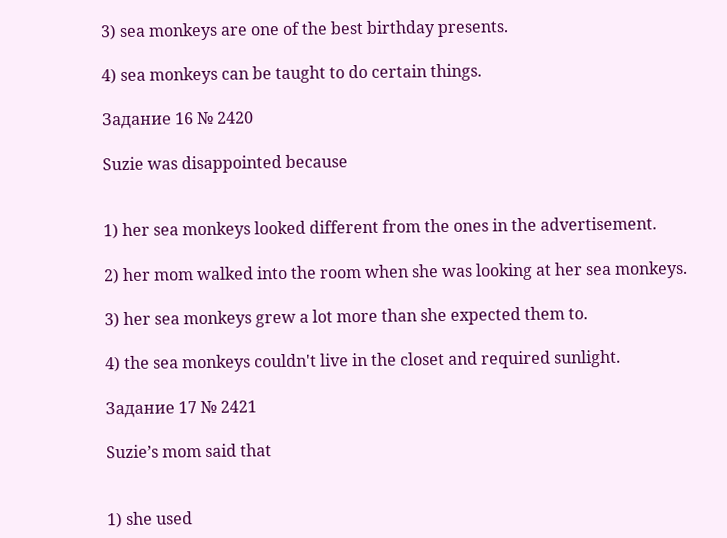3) sea monkeys are one of the best birthday presents.

4) sea monkeys can be taught to do certain things.

Задание 16 № 2420

Suzie was disappointed because


1) her sea monkeys looked different from the ones in the advertisement.

2) her mom walked into the room when she was looking at her sea monkeys.

3) her sea monkeys grew a lot more than she expected them to.

4) the sea monkeys couldn't live in the closet and required sunlight.

Задание 17 № 2421

Suzie’s mom said that


1) she used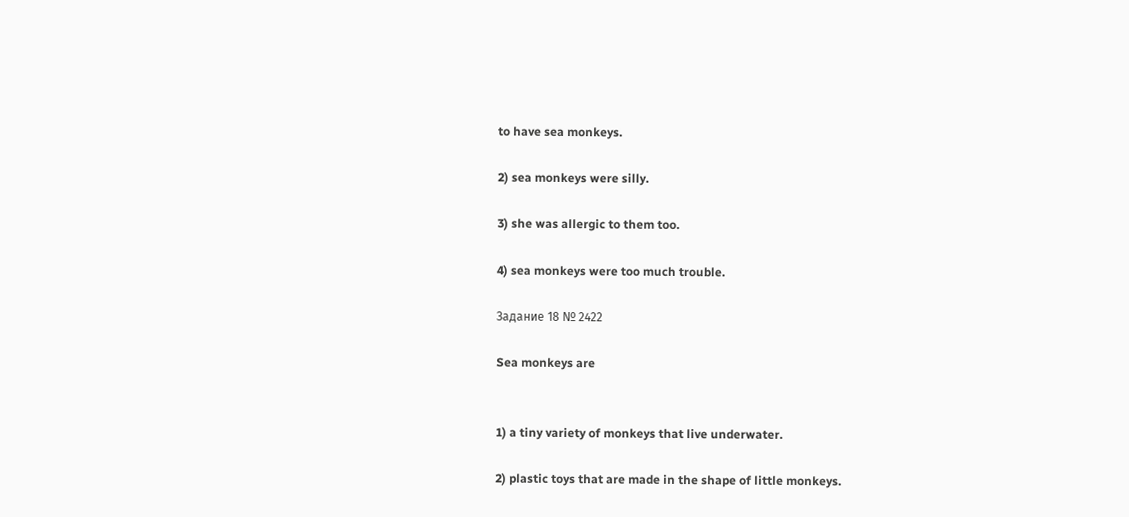to have sea monkeys.

2) sea monkeys were silly.

3) she was allergic to them too.

4) sea monkeys were too much trouble.

Задание 18 № 2422

Sea monkeys are


1) a tiny variety of monkeys that live underwater.

2) plastic toys that are made in the shape of little monkeys.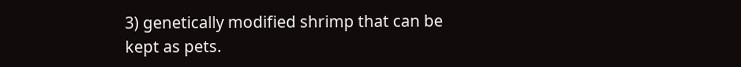3) genetically modified shrimp that can be kept as pets.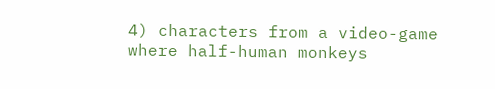4) characters from a video-game where half-human monkeys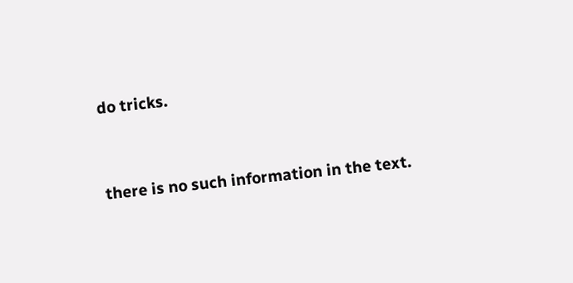do tricks.


there is no such information in the text.